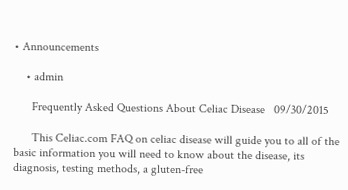• Announcements

    • admin

      Frequently Asked Questions About Celiac Disease   09/30/2015

      This Celiac.com FAQ on celiac disease will guide you to all of the basic information you will need to know about the disease, its diagnosis, testing methods, a gluten-free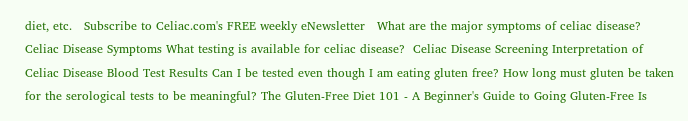diet, etc.   Subscribe to Celiac.com's FREE weekly eNewsletter   What are the major symptoms of celiac disease? Celiac Disease Symptoms What testing is available for celiac disease?  Celiac Disease Screening Interpretation of Celiac Disease Blood Test Results Can I be tested even though I am eating gluten free? How long must gluten be taken for the serological tests to be meaningful? The Gluten-Free Diet 101 - A Beginner's Guide to Going Gluten-Free Is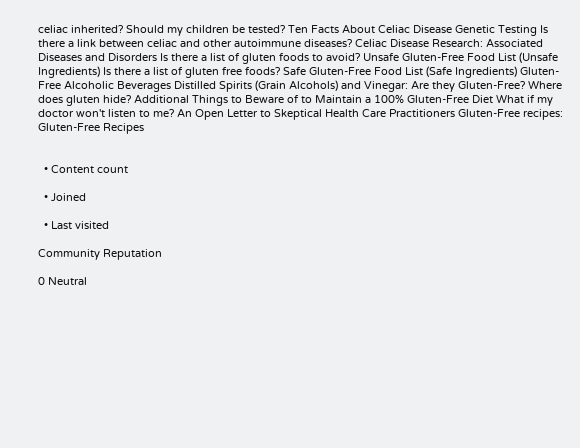celiac inherited? Should my children be tested? Ten Facts About Celiac Disease Genetic Testing Is there a link between celiac and other autoimmune diseases? Celiac Disease Research: Associated Diseases and Disorders Is there a list of gluten foods to avoid? Unsafe Gluten-Free Food List (Unsafe Ingredients) Is there a list of gluten free foods? Safe Gluten-Free Food List (Safe Ingredients) Gluten-Free Alcoholic Beverages Distilled Spirits (Grain Alcohols) and Vinegar: Are they Gluten-Free? Where does gluten hide? Additional Things to Beware of to Maintain a 100% Gluten-Free Diet What if my doctor won't listen to me? An Open Letter to Skeptical Health Care Practitioners Gluten-Free recipes: Gluten-Free Recipes


  • Content count

  • Joined

  • Last visited

Community Reputation

0 Neutral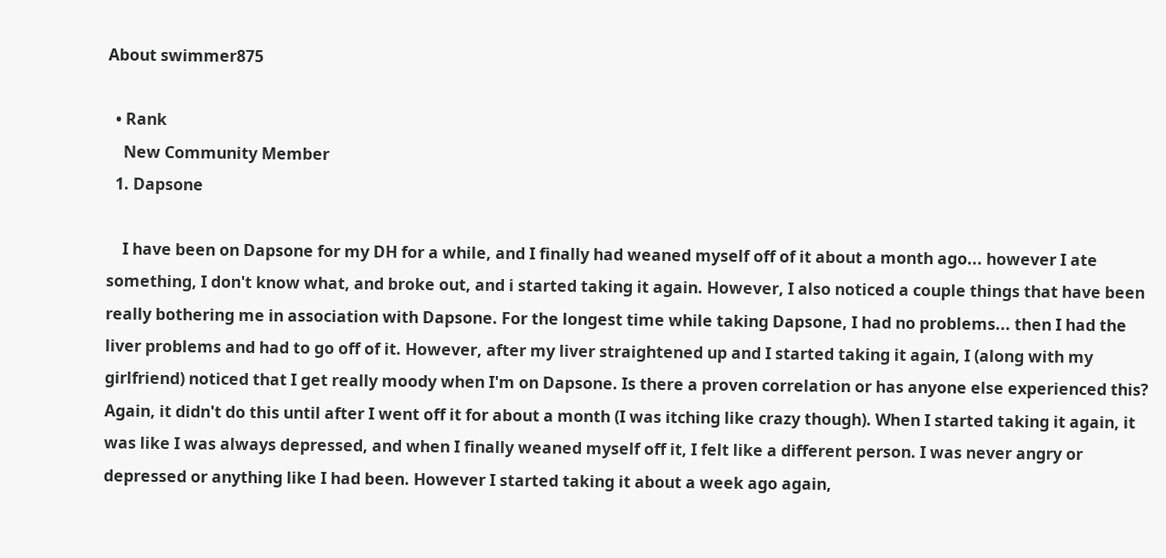About swimmer875

  • Rank
    New Community Member
  1. Dapsone

    I have been on Dapsone for my DH for a while, and I finally had weaned myself off of it about a month ago... however I ate something, I don't know what, and broke out, and i started taking it again. However, I also noticed a couple things that have been really bothering me in association with Dapsone. For the longest time while taking Dapsone, I had no problems... then I had the liver problems and had to go off of it. However, after my liver straightened up and I started taking it again, I (along with my girlfriend) noticed that I get really moody when I'm on Dapsone. Is there a proven correlation or has anyone else experienced this? Again, it didn't do this until after I went off it for about a month (I was itching like crazy though). When I started taking it again, it was like I was always depressed, and when I finally weaned myself off it, I felt like a different person. I was never angry or depressed or anything like I had been. However I started taking it about a week ago again,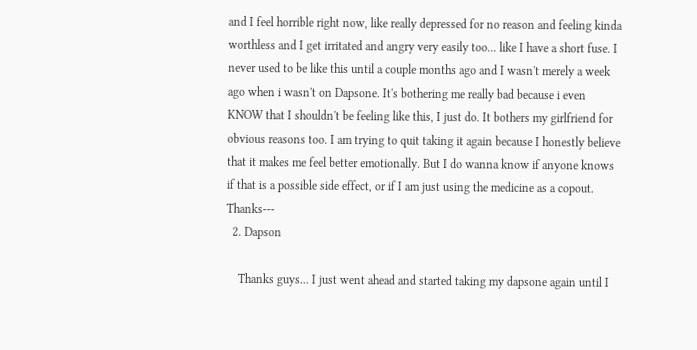and I feel horrible right now, like really depressed for no reason and feeling kinda worthless and I get irritated and angry very easily too... like I have a short fuse. I never used to be like this until a couple months ago and I wasn't merely a week ago when i wasn't on Dapsone. It's bothering me really bad because i even KNOW that I shouldn't be feeling like this, I just do. It bothers my girlfriend for obvious reasons too. I am trying to quit taking it again because I honestly believe that it makes me feel better emotionally. But I do wanna know if anyone knows if that is a possible side effect, or if I am just using the medicine as a copout. Thanks---
  2. Dapson

    Thanks guys... I just went ahead and started taking my dapsone again until I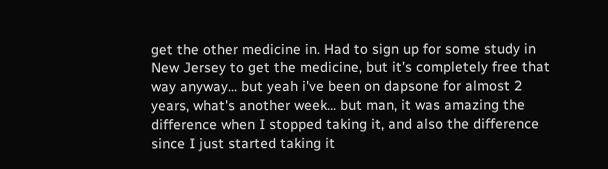get the other medicine in. Had to sign up for some study in New Jersey to get the medicine, but it's completely free that way anyway... but yeah i've been on dapsone for almost 2 years, what's another week... but man, it was amazing the difference when I stopped taking it, and also the difference since I just started taking it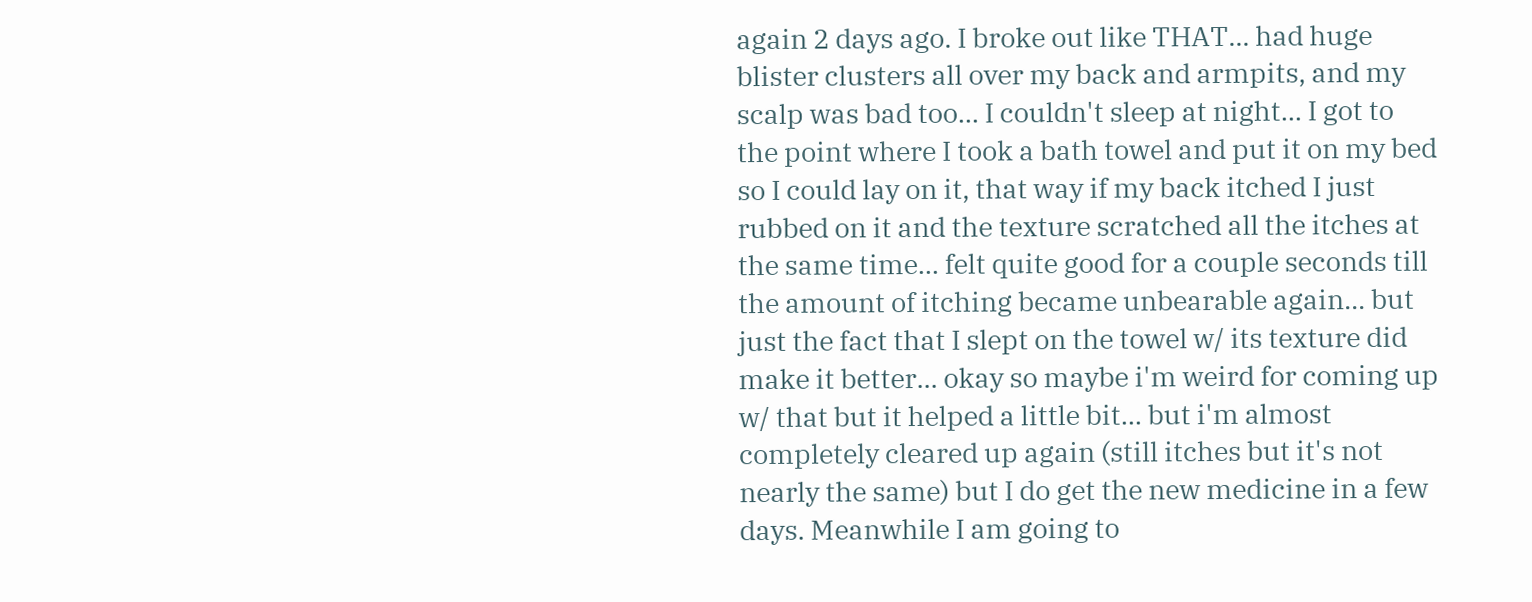again 2 days ago. I broke out like THAT... had huge blister clusters all over my back and armpits, and my scalp was bad too... I couldn't sleep at night... I got to the point where I took a bath towel and put it on my bed so I could lay on it, that way if my back itched I just rubbed on it and the texture scratched all the itches at the same time... felt quite good for a couple seconds till the amount of itching became unbearable again... but just the fact that I slept on the towel w/ its texture did make it better... okay so maybe i'm weird for coming up w/ that but it helped a little bit... but i'm almost completely cleared up again (still itches but it's not nearly the same) but I do get the new medicine in a few days. Meanwhile I am going to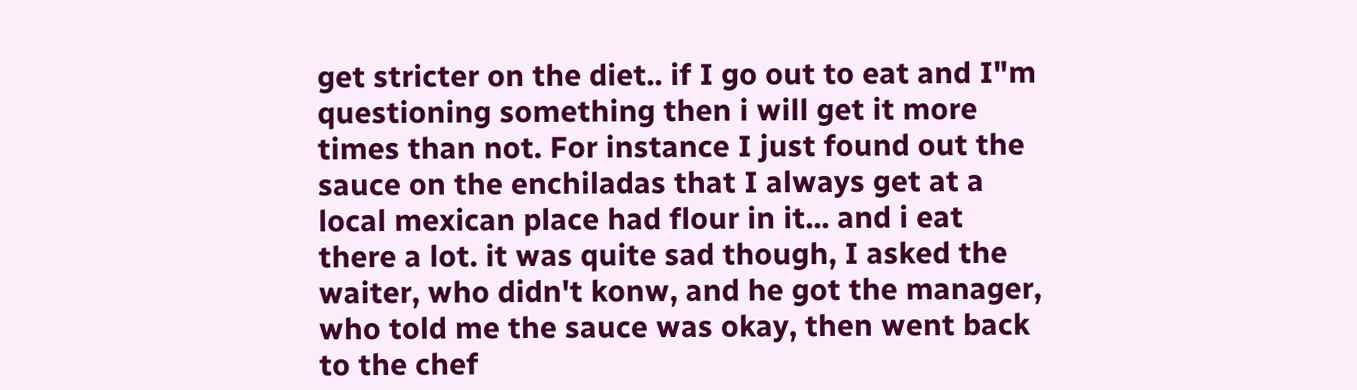get stricter on the diet.. if I go out to eat and I"m questioning something then i will get it more times than not. For instance I just found out the sauce on the enchiladas that I always get at a local mexican place had flour in it... and i eat there a lot. it was quite sad though, I asked the waiter, who didn't konw, and he got the manager, who told me the sauce was okay, then went back to the chef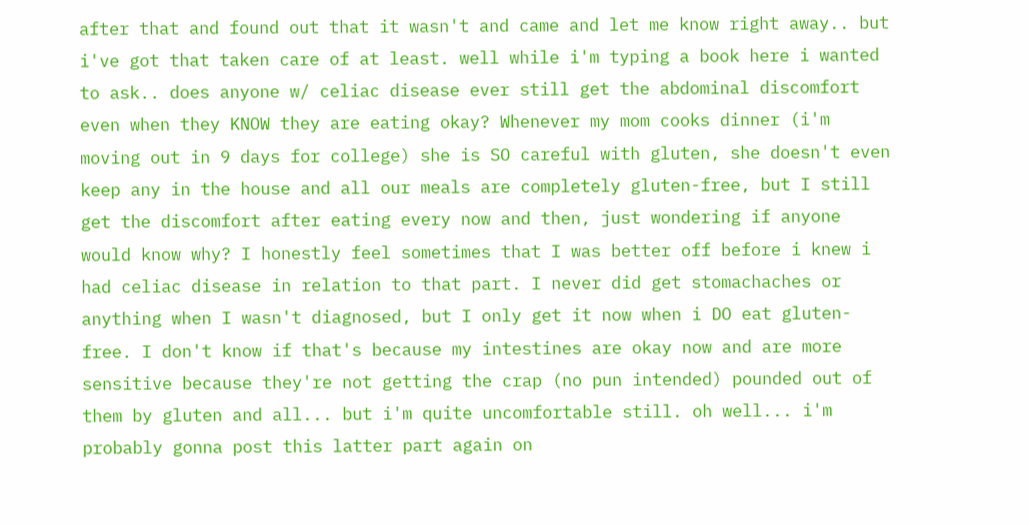after that and found out that it wasn't and came and let me know right away.. but i've got that taken care of at least. well while i'm typing a book here i wanted to ask.. does anyone w/ celiac disease ever still get the abdominal discomfort even when they KNOW they are eating okay? Whenever my mom cooks dinner (i'm moving out in 9 days for college) she is SO careful with gluten, she doesn't even keep any in the house and all our meals are completely gluten-free, but I still get the discomfort after eating every now and then, just wondering if anyone would know why? I honestly feel sometimes that I was better off before i knew i had celiac disease in relation to that part. I never did get stomachaches or anything when I wasn't diagnosed, but I only get it now when i DO eat gluten-free. I don't know if that's because my intestines are okay now and are more sensitive because they're not getting the crap (no pun intended) pounded out of them by gluten and all... but i'm quite uncomfortable still. oh well... i'm probably gonna post this latter part again on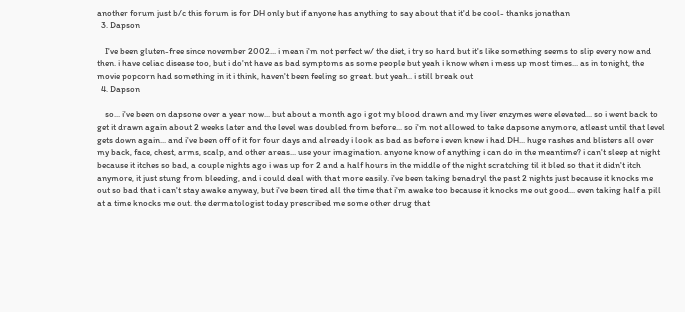another forum just b/c this forum is for DH only but if anyone has anything to say about that it'd be cool- thanks jonathan
  3. Dapson

    I've been gluten-free since november 2002... i mean i'm not perfect w/ the diet, i try so hard but it's like something seems to slip every now and then. i have celiac disease too, but i do'nt have as bad symptoms as some people but yeah i know when i mess up most times... as in tonight, the movie popcorn had something in it i think, haven't been feeling so great. but yeah.. i still break out
  4. Dapson

    so... i've been on dapsone over a year now... but about a month ago i got my blood drawn and my liver enzymes were elevated... so i went back to get it drawn again about 2 weeks later and the level was doubled from before... so i'm not allowed to take dapsone anymore, atleast until that level gets down again... and i've been off of it for four days and already i look as bad as before i even knew i had DH... huge rashes and blisters all over my back, face, chest, arms, scalp, and other areas... use your imagination. anyone know of anything i can do in the meantime? i can't sleep at night because it itches so bad, a couple nights ago i was up for 2 and a half hours in the middle of the night scratching til it bled so that it didn't itch anymore, it just stung from bleeding, and i could deal with that more easily. i've been taking benadryl the past 2 nights just because it knocks me out so bad that i can't stay awake anyway, but i've been tired all the time that i'm awake too because it knocks me out good... even taking half a pill at a time knocks me out. the dermatologist today prescribed me some other drug that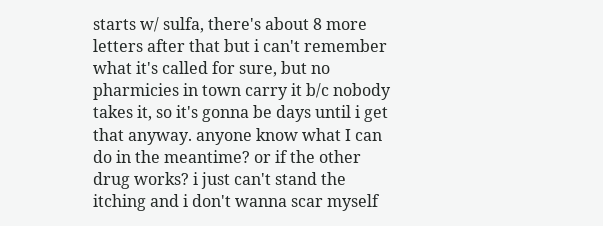starts w/ sulfa, there's about 8 more letters after that but i can't remember what it's called for sure, but no pharmicies in town carry it b/c nobody takes it, so it's gonna be days until i get that anyway. anyone know what I can do in the meantime? or if the other drug works? i just can't stand the itching and i don't wanna scar myself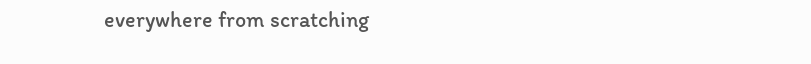everywhere from scratching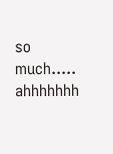so much..... ahhhhhhh